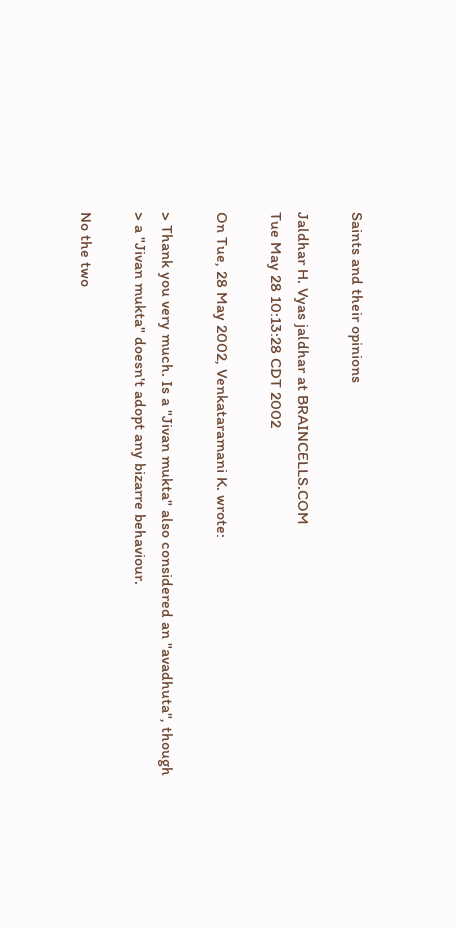Saints and their opinions

Jaldhar H. Vyas jaldhar at BRAINCELLS.COM
Tue May 28 10:13:28 CDT 2002

On Tue, 28 May 2002, Venkataramani K. wrote:

> Thank you very much. Is a "Jivan mukta" also considered an "avadhuta", though
> a "Jivan mukta" doesn't adopt any bizarre behaviour.

No the two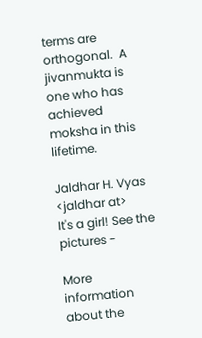terms are orthogonal.  A jivanmukta is one who has achieved
moksha in this lifetime.

Jaldhar H. Vyas <jaldhar at>
It's a girl! See the pictures -

More information about the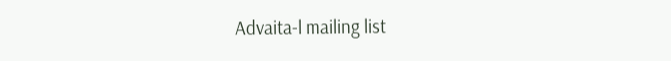Advaita-l mailing list